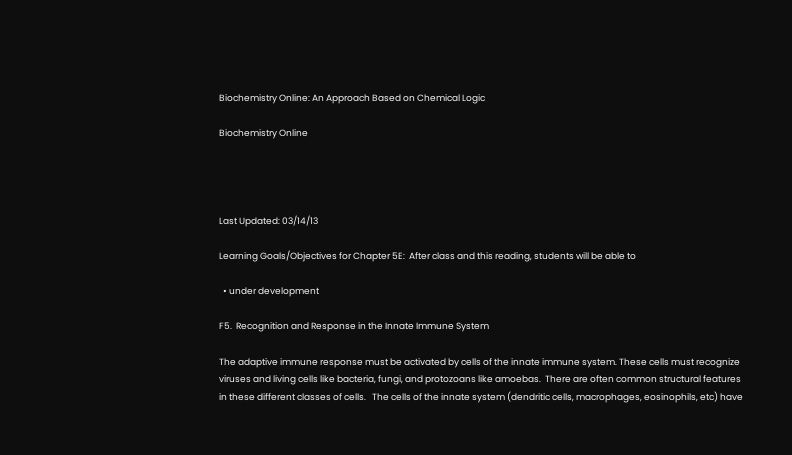Biochemistry Online: An Approach Based on Chemical Logic

Biochemistry Online




Last Updated: 03/14/13

Learning Goals/Objectives for Chapter 5E:  After class and this reading, students will be able to

  • under development

F5.  Recognition and Response in the Innate Immune System

The adaptive immune response must be activated by cells of the innate immune system. These cells must recognize viruses and living cells like bacteria, fungi, and protozoans like amoebas.  There are often common structural features in these different classes of cells.   The cells of the innate system (dendritic cells, macrophages, eosinophils, etc) have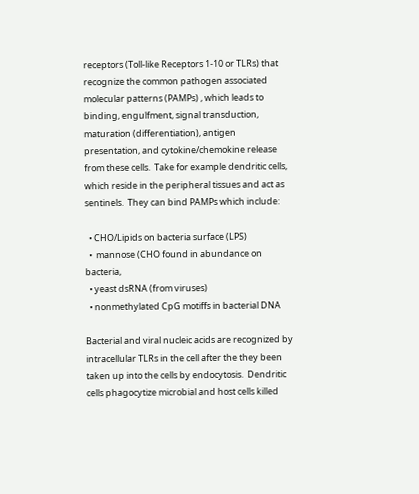receptors (Toll-like Receptors 1-10 or TLRs) that recognize the common pathogen associated molecular patterns (PAMPs) , which leads to binding, engulfment, signal transduction, maturation (differentiation), antigen presentation, and cytokine/chemokine release from these cells.  Take for example dendritic cells, which reside in the peripheral tissues and act as sentinels.  They can bind PAMPs which include:

  • CHO/Lipids on bacteria surface (LPS)
  •  mannose (CHO found in abundance on bacteria,
  • yeast dsRNA (from viruses)
  • nonmethylated CpG motiffs in bacterial DNA

Bacterial and viral nucleic acids are recognized by intracellular TLRs in the cell after the they been taken up into the cells by endocytosis.  Dendritic cells phagocytize microbial and host cells killed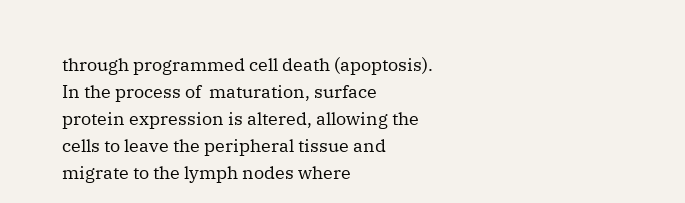through programmed cell death (apoptosis).  In the process of  maturation, surface protein expression is altered, allowing the cells to leave the peripheral tissue and migrate to the lymph nodes where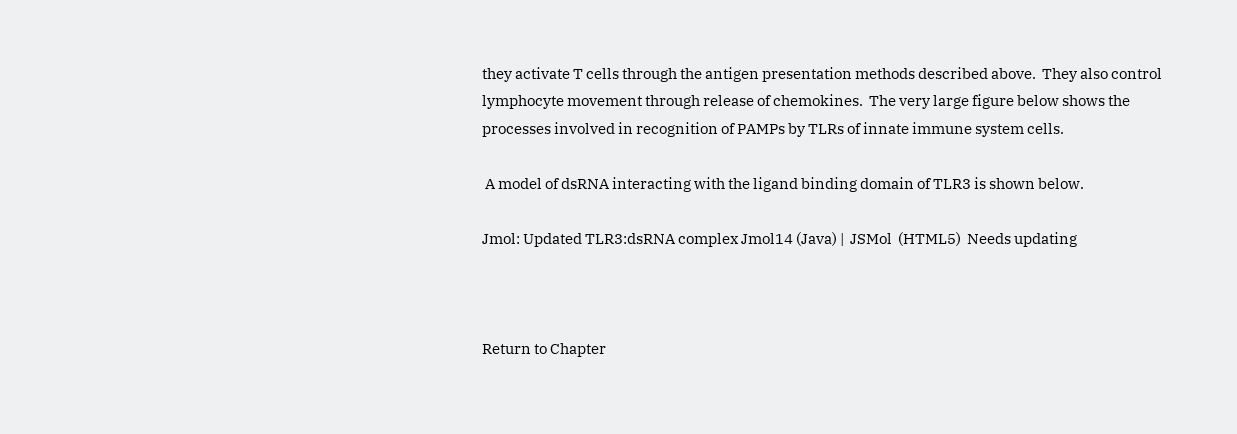they activate T cells through the antigen presentation methods described above.  They also control lymphocyte movement through release of chemokines.  The very large figure below shows the processes involved in recognition of PAMPs by TLRs of innate immune system cells.

 A model of dsRNA interacting with the ligand binding domain of TLR3 is shown below.

Jmol: Updated TLR3:dsRNA complex Jmol14 (Java) |  JSMol  (HTML5)  Needs updating



Return to Chapter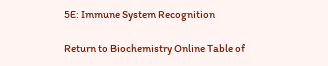5E: Immune System Recognition

Return to Biochemistry Online Table of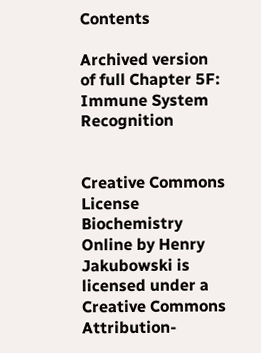Contents

Archived version of full Chapter 5F: Immune System Recognition


Creative Commons License
Biochemistry Online by Henry Jakubowski is licensed under a Creative Commons Attribution-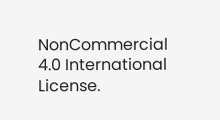NonCommercial 4.0 International License.